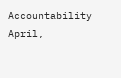Accountability April,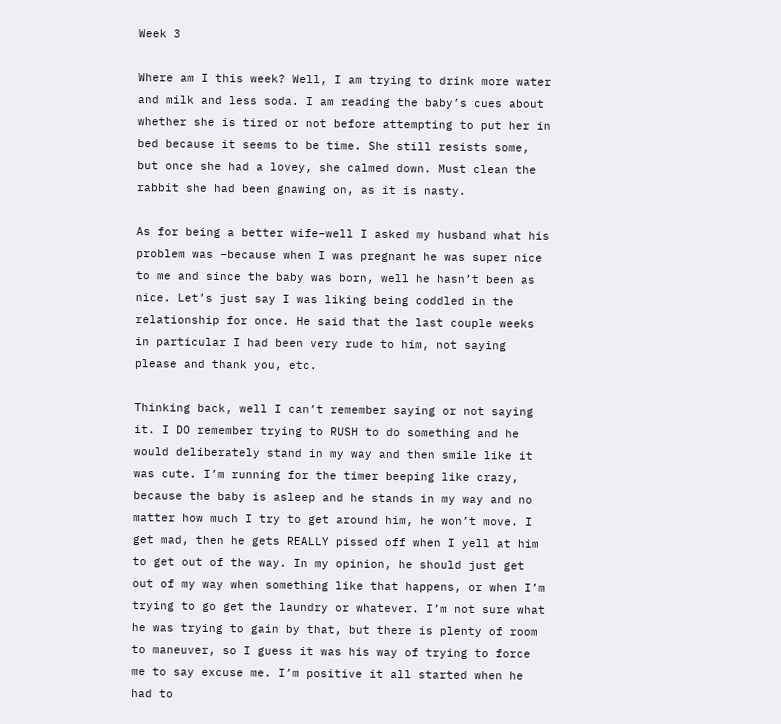Week 3

Where am I this week? Well, I am trying to drink more water and milk and less soda. I am reading the baby’s cues about whether she is tired or not before attempting to put her in bed because it seems to be time. She still resists some, but once she had a lovey, she calmed down. Must clean the rabbit she had been gnawing on, as it is nasty.

As for being a better wife–well I asked my husband what his problem was –because when I was pregnant he was super nice to me and since the baby was born, well he hasn’t been as nice. Let’s just say I was liking being coddled in the relationship for once. He said that the last couple weeks in particular I had been very rude to him, not saying please and thank you, etc.

Thinking back, well I can’t remember saying or not saying it. I DO remember trying to RUSH to do something and he would deliberately stand in my way and then smile like it was cute. I’m running for the timer beeping like crazy, because the baby is asleep and he stands in my way and no matter how much I try to get around him, he won’t move. I get mad, then he gets REALLY pissed off when I yell at him to get out of the way. In my opinion, he should just get out of my way when something like that happens, or when I’m trying to go get the laundry or whatever. I’m not sure what he was trying to gain by that, but there is plenty of room to maneuver, so I guess it was his way of trying to force me to say excuse me. I’m positive it all started when he had to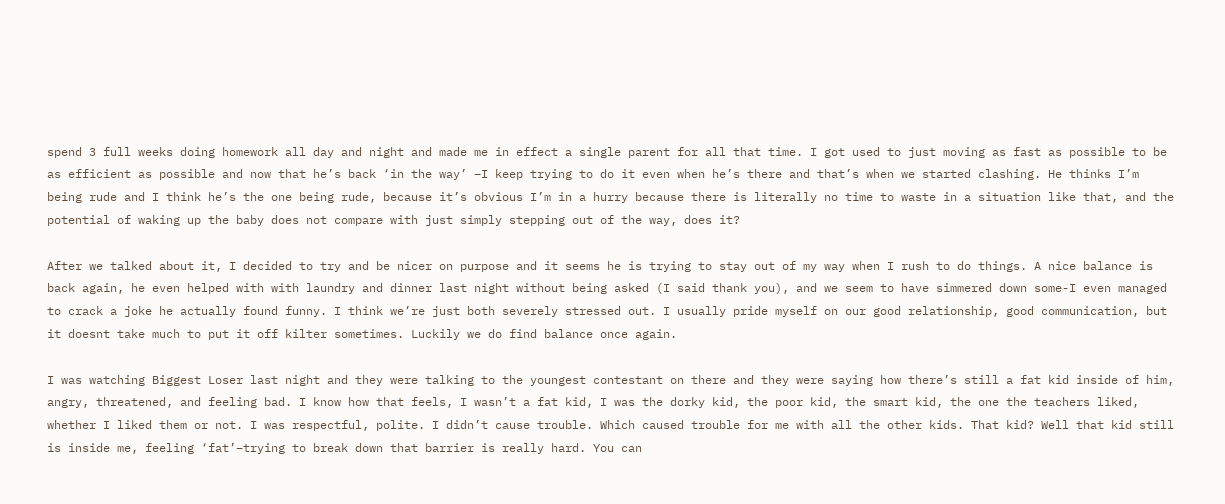spend 3 full weeks doing homework all day and night and made me in effect a single parent for all that time. I got used to just moving as fast as possible to be as efficient as possible and now that he’s back ‘in the way’ –I keep trying to do it even when he’s there and that’s when we started clashing. He thinks I’m being rude and I think he’s the one being rude, because it’s obvious I’m in a hurry because there is literally no time to waste in a situation like that, and the potential of waking up the baby does not compare with just simply stepping out of the way, does it?

After we talked about it, I decided to try and be nicer on purpose and it seems he is trying to stay out of my way when I rush to do things. A nice balance is back again, he even helped with with laundry and dinner last night without being asked (I said thank you), and we seem to have simmered down some-I even managed to crack a joke he actually found funny. I think we’re just both severely stressed out. I usually pride myself on our good relationship, good communication, but it doesnt take much to put it off kilter sometimes. Luckily we do find balance once again.

I was watching Biggest Loser last night and they were talking to the youngest contestant on there and they were saying how there’s still a fat kid inside of him, angry, threatened, and feeling bad. I know how that feels, I wasn’t a fat kid, I was the dorky kid, the poor kid, the smart kid, the one the teachers liked, whether I liked them or not. I was respectful, polite. I didn’t cause trouble. Which caused trouble for me with all the other kids. That kid? Well that kid still is inside me, feeling ‘fat’–trying to break down that barrier is really hard. You can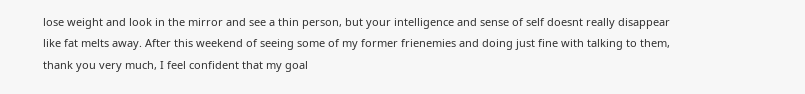lose weight and look in the mirror and see a thin person, but your intelligence and sense of self doesnt really disappear like fat melts away. After this weekend of seeing some of my former frienemies and doing just fine with talking to them, thank you very much, I feel confident that my goal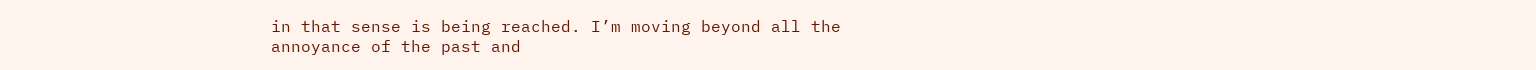in that sense is being reached. I’m moving beyond all the annoyance of the past and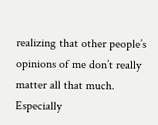realizing that other people’s opinions of me don’t really matter all that much. Especially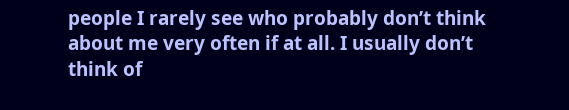people I rarely see who probably don’t think about me very often if at all. I usually don’t think of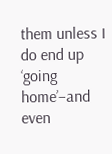them unless I do end up ‘going home’–and even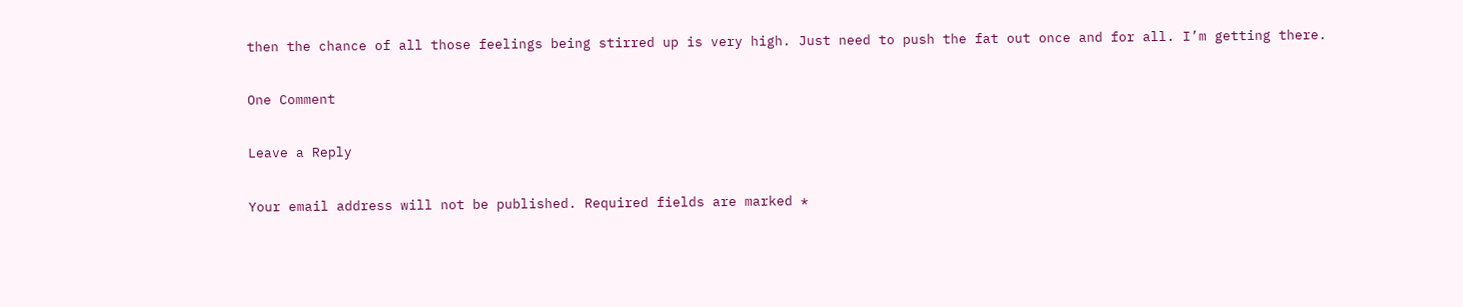then the chance of all those feelings being stirred up is very high. Just need to push the fat out once and for all. I’m getting there.

One Comment

Leave a Reply

Your email address will not be published. Required fields are marked *